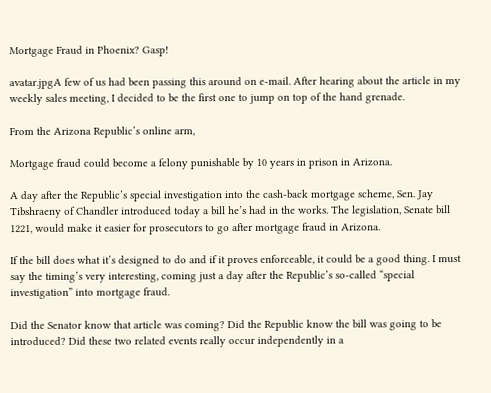Mortgage Fraud in Phoenix? Gasp!

avatar.jpgA few of us had been passing this around on e-mail. After hearing about the article in my weekly sales meeting, I decided to be the first one to jump on top of the hand grenade.

From the Arizona Republic’s online arm,

Mortgage fraud could become a felony punishable by 10 years in prison in Arizona.

A day after the Republic’s special investigation into the cash-back mortgage scheme, Sen. Jay Tibshraeny of Chandler introduced today a bill he’s had in the works. The legislation, Senate bill 1221, would make it easier for prosecutors to go after mortgage fraud in Arizona.

If the bill does what it’s designed to do and if it proves enforceable, it could be a good thing. I must say the timing’s very interesting, coming just a day after the Republic’s so-called “special investigation” into mortgage fraud.

Did the Senator know that article was coming? Did the Republic know the bill was going to be introduced? Did these two related events really occur independently in a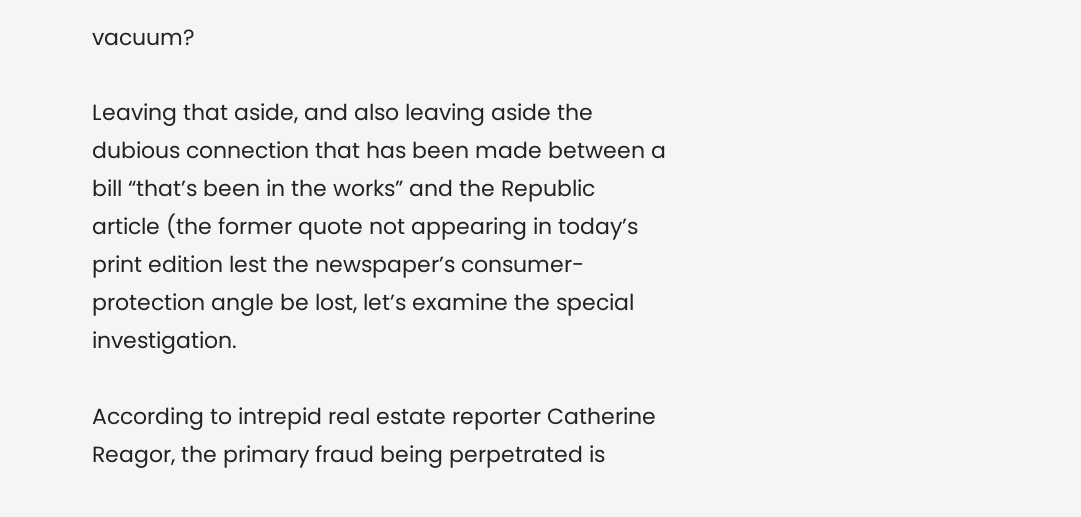vacuum?

Leaving that aside, and also leaving aside the dubious connection that has been made between a bill “that’s been in the works” and the Republic article (the former quote not appearing in today’s print edition lest the newspaper’s consumer-protection angle be lost, let’s examine the special investigation.

According to intrepid real estate reporter Catherine Reagor, the primary fraud being perpetrated is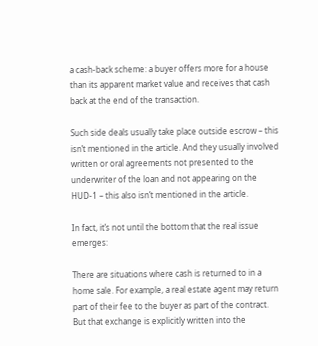a cash-back scheme: a buyer offers more for a house than its apparent market value and receives that cash back at the end of the transaction.

Such side deals usually take place outside escrow – this isn’t mentioned in the article. And they usually involved written or oral agreements not presented to the underwriter of the loan and not appearing on the HUD-1 – this also isn’t mentioned in the article.

In fact, it’s not until the bottom that the real issue emerges:

There are situations where cash is returned to in a home sale. For example, a real estate agent may return part of their fee to the buyer as part of the contract. But that exchange is explicitly written into the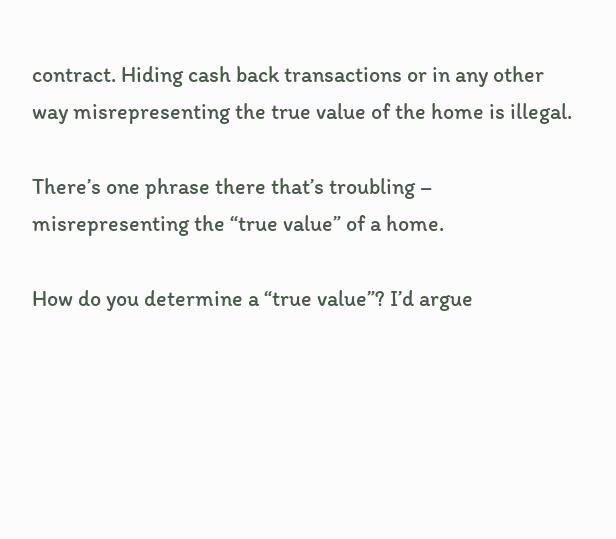contract. Hiding cash back transactions or in any other way misrepresenting the true value of the home is illegal.

There’s one phrase there that’s troubling – misrepresenting the “true value” of a home.

How do you determine a “true value”? I’d argue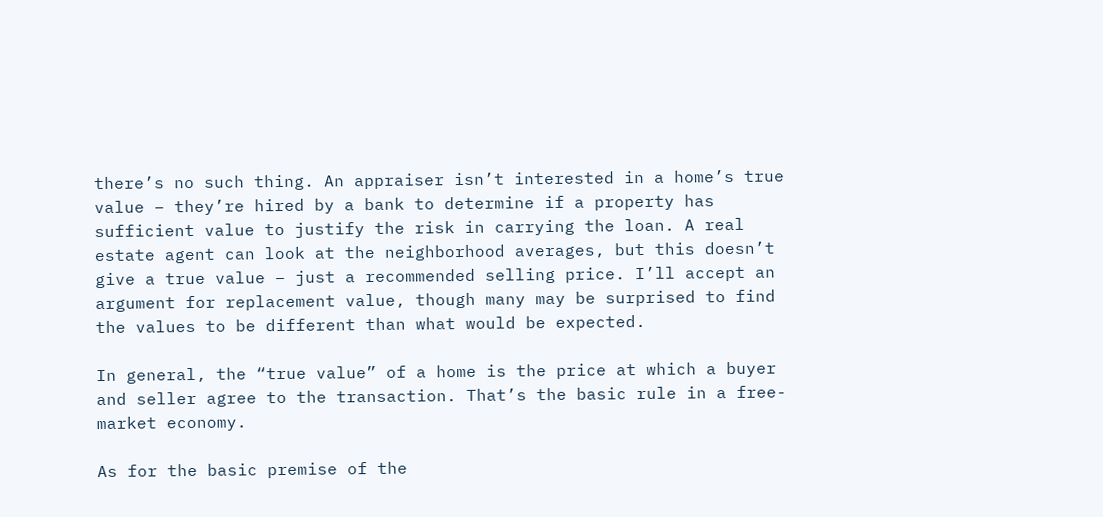there’s no such thing. An appraiser isn’t interested in a home’s true value – they’re hired by a bank to determine if a property has sufficient value to justify the risk in carrying the loan. A real estate agent can look at the neighborhood averages, but this doesn’t give a true value – just a recommended selling price. I’ll accept an argument for replacement value, though many may be surprised to find the values to be different than what would be expected.

In general, the “true value” of a home is the price at which a buyer and seller agree to the transaction. That’s the basic rule in a free-market economy.

As for the basic premise of the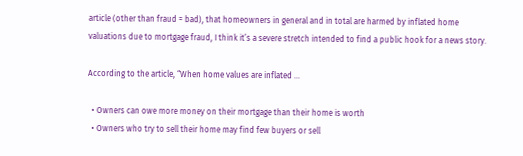article (other than fraud = bad), that homeowners in general and in total are harmed by inflated home valuations due to mortgage fraud, I think it’s a severe stretch intended to find a public hook for a news story.

According to the article, “When home values are inflated …

  • Owners can owe more money on their mortgage than their home is worth
  • Owners who try to sell their home may find few buyers or sell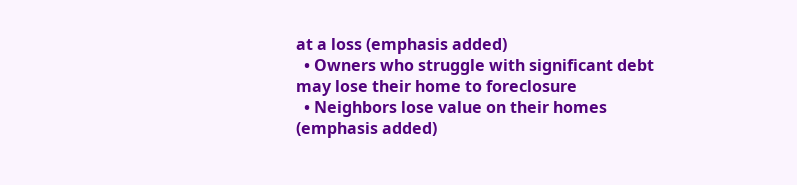at a loss (emphasis added)
  • Owners who struggle with significant debt may lose their home to foreclosure
  • Neighbors lose value on their homes (emphasis added)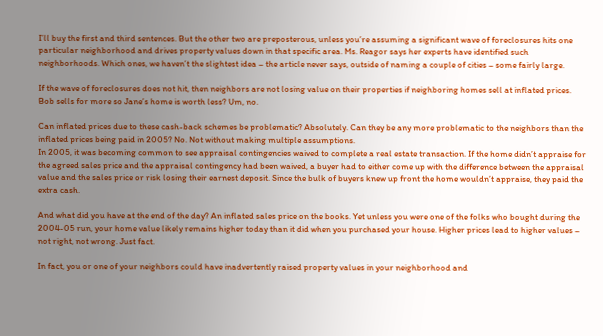I’ll buy the first and third sentences. But the other two are preposterous, unless you’re assuming a significant wave of foreclosures hits one particular neighborhood and drives property values down in that specific area. Ms. Reagor says her experts have identified such neighborhoods. Which ones, we haven’t the slightest idea – the article never says, outside of naming a couple of cities – some fairly large.

If the wave of foreclosures does not hit, then neighbors are not losing value on their properties if neighboring homes sell at inflated prices. Bob sells for more so Jane’s home is worth less? Um, no.

Can inflated prices due to these cash-back schemes be problematic? Absolutely. Can they be any more problematic to the neighbors than the inflated prices being paid in 2005? No. Not without making multiple assumptions.
In 2005, it was becoming common to see appraisal contingencies waived to complete a real estate transaction. If the home didn’t appraise for the agreed sales price and the appraisal contingency had been waived, a buyer had to either come up with the difference between the appraisal value and the sales price or risk losing their earnest deposit. Since the bulk of buyers knew up front the home wouldn’t appraise, they paid the extra cash.

And what did you have at the end of the day? An inflated sales price on the books. Yet unless you were one of the folks who bought during the 2004-05 run, your home value likely remains higher today than it did when you purchased your house. Higher prices lead to higher values – not right, not wrong. Just fact.

In fact, you or one of your neighbors could have inadvertently raised property values in your neighborhood and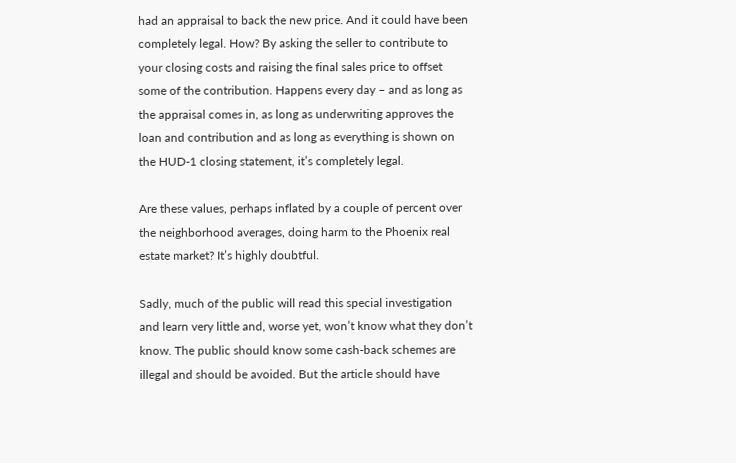had an appraisal to back the new price. And it could have been completely legal. How? By asking the seller to contribute to your closing costs and raising the final sales price to offset some of the contribution. Happens every day – and as long as the appraisal comes in, as long as underwriting approves the loan and contribution and as long as everything is shown on the HUD-1 closing statement, it’s completely legal.

Are these values, perhaps inflated by a couple of percent over the neighborhood averages, doing harm to the Phoenix real estate market? It’s highly doubtful.

Sadly, much of the public will read this special investigation and learn very little and, worse yet, won’t know what they don’t know. The public should know some cash-back schemes are illegal and should be avoided. But the article should have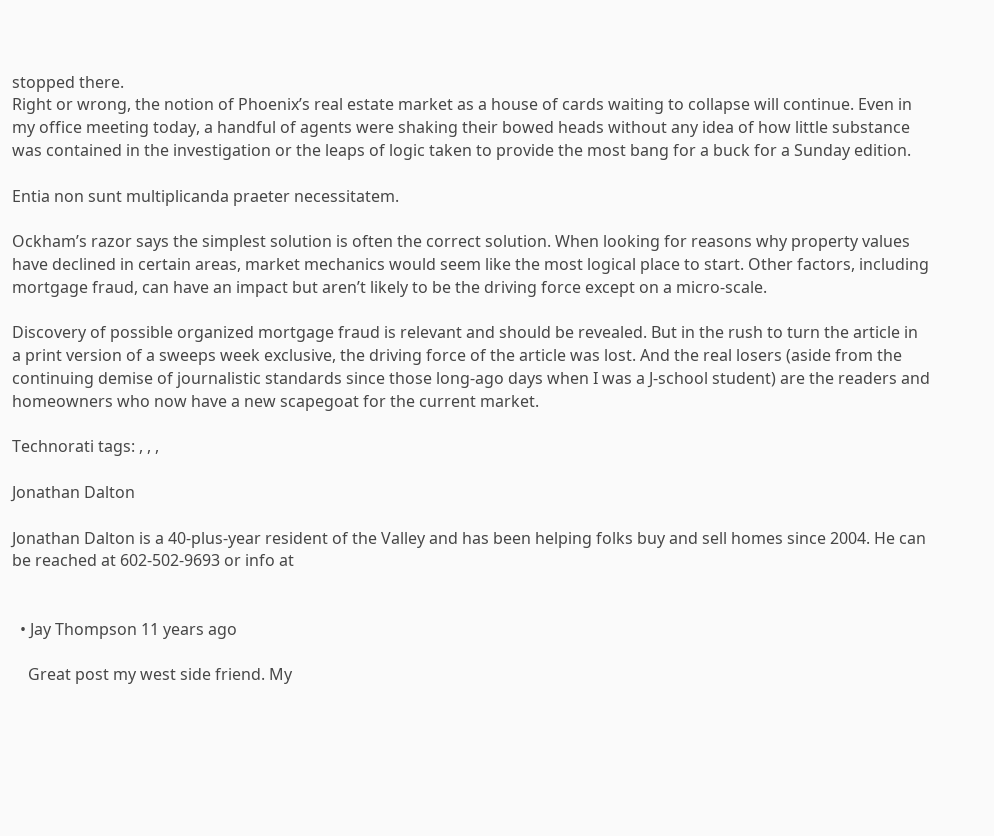stopped there.
Right or wrong, the notion of Phoenix’s real estate market as a house of cards waiting to collapse will continue. Even in my office meeting today, a handful of agents were shaking their bowed heads without any idea of how little substance was contained in the investigation or the leaps of logic taken to provide the most bang for a buck for a Sunday edition.

Entia non sunt multiplicanda praeter necessitatem.

Ockham’s razor says the simplest solution is often the correct solution. When looking for reasons why property values have declined in certain areas, market mechanics would seem like the most logical place to start. Other factors, including mortgage fraud, can have an impact but aren’t likely to be the driving force except on a micro-scale.

Discovery of possible organized mortgage fraud is relevant and should be revealed. But in the rush to turn the article in a print version of a sweeps week exclusive, the driving force of the article was lost. And the real losers (aside from the continuing demise of journalistic standards since those long-ago days when I was a J-school student) are the readers and homeowners who now have a new scapegoat for the current market.

Technorati tags: , , ,

Jonathan Dalton

Jonathan Dalton is a 40-plus-year resident of the Valley and has been helping folks buy and sell homes since 2004. He can be reached at 602-502-9693 or info at


  • Jay Thompson 11 years ago

    Great post my west side friend. My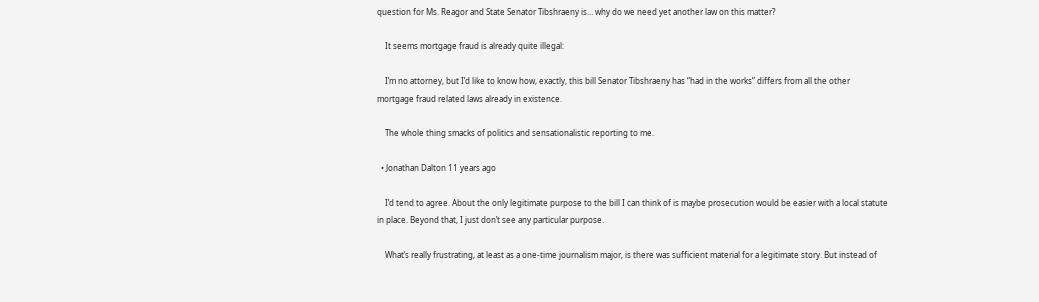question for Ms. Reagor and State Senator Tibshraeny is… why do we need yet another law on this matter?

    It seems mortgage fraud is already quite illegal:

    I’m no attorney, but I’d like to know how, exactly, this bill Senator Tibshraeny has “had in the works” differs from all the other mortgage fraud related laws already in existence.

    The whole thing smacks of politics and sensationalistic reporting to me.

  • Jonathan Dalton 11 years ago

    I’d tend to agree. About the only legitimate purpose to the bill I can think of is maybe prosecution would be easier with a local statute in place. Beyond that, I just don’t see any particular purpose.

    What’s really frustrating, at least as a one-time journalism major, is there was sufficient material for a legitimate story. But instead of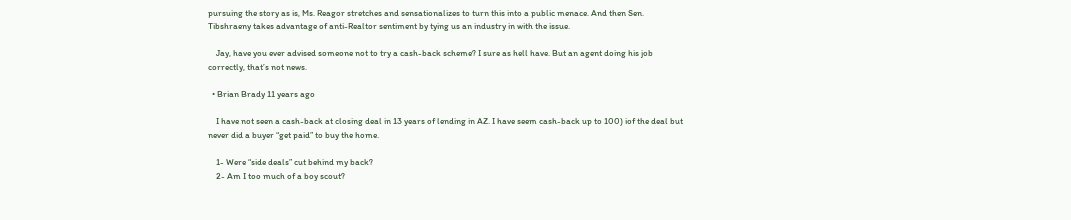pursuing the story as is, Ms. Reagor stretches and sensationalizes to turn this into a public menace. And then Sen. Tibshraeny takes advantage of anti-Realtor sentiment by tying us an industry in with the issue.

    Jay, have you ever advised someone not to try a cash-back scheme? I sure as hell have. But an agent doing his job correctly, that’s not news.

  • Brian Brady 11 years ago

    I have not seen a cash-back at closing deal in 13 years of lending in AZ. I have seem cash-back up to 100) iof the deal but never did a buyer “get paid” to buy the home.

    1- Were “side deals” cut behind my back?
    2- Am I too much of a boy scout?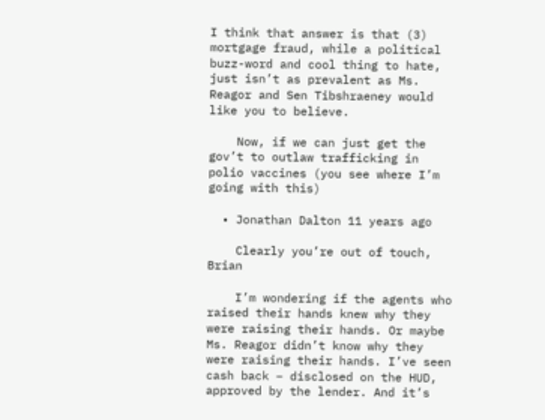I think that answer is that (3) mortgage fraud, while a political buzz-word and cool thing to hate, just isn’t as prevalent as Ms. Reagor and Sen Tibshraeney would like you to believe.

    Now, if we can just get the gov’t to outlaw trafficking in polio vaccines (you see where I’m going with this)

  • Jonathan Dalton 11 years ago

    Clearly you’re out of touch, Brian

    I’m wondering if the agents who raised their hands knew why they were raising their hands. Or maybe Ms. Reagor didn’t know why they were raising their hands. I’ve seen cash back – disclosed on the HUD, approved by the lender. And it’s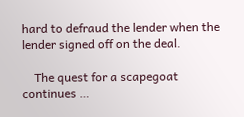hard to defraud the lender when the lender signed off on the deal.

    The quest for a scapegoat continues …